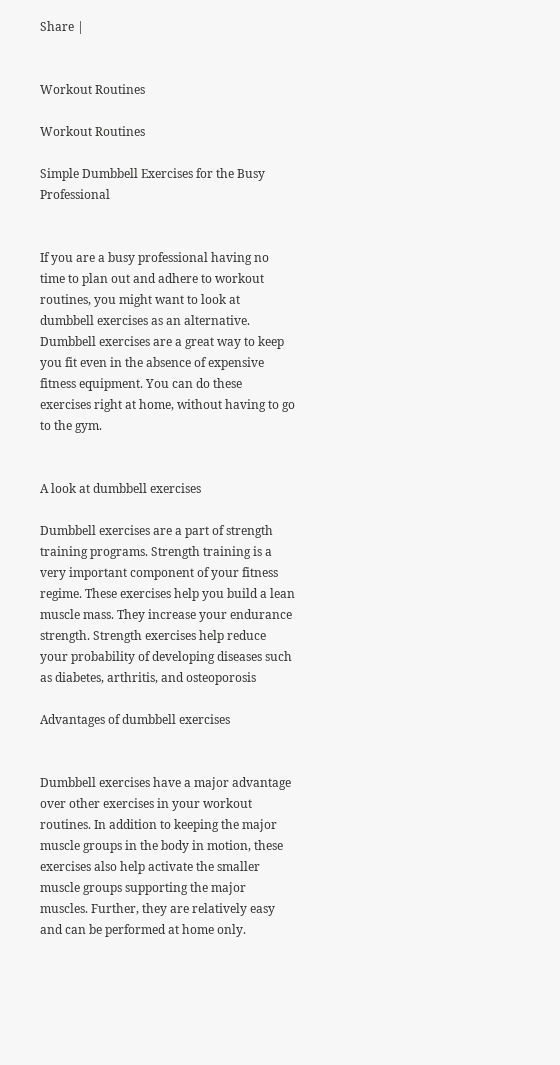Share |


Workout Routines

Workout Routines

Simple Dumbbell Exercises for the Busy Professional


If you are a busy professional having no time to plan out and adhere to workout routines, you might want to look at dumbbell exercises as an alternative. Dumbbell exercises are a great way to keep you fit even in the absence of expensive fitness equipment. You can do these exercises right at home, without having to go to the gym.


A look at dumbbell exercises

Dumbbell exercises are a part of strength training programs. Strength training is a very important component of your fitness regime. These exercises help you build a lean muscle mass. They increase your endurance strength. Strength exercises help reduce your probability of developing diseases such as diabetes, arthritis, and osteoporosis

Advantages of dumbbell exercises


Dumbbell exercises have a major advantage over other exercises in your workout routines. In addition to keeping the major muscle groups in the body in motion, these exercises also help activate the smaller muscle groups supporting the major muscles. Further, they are relatively easy and can be performed at home only.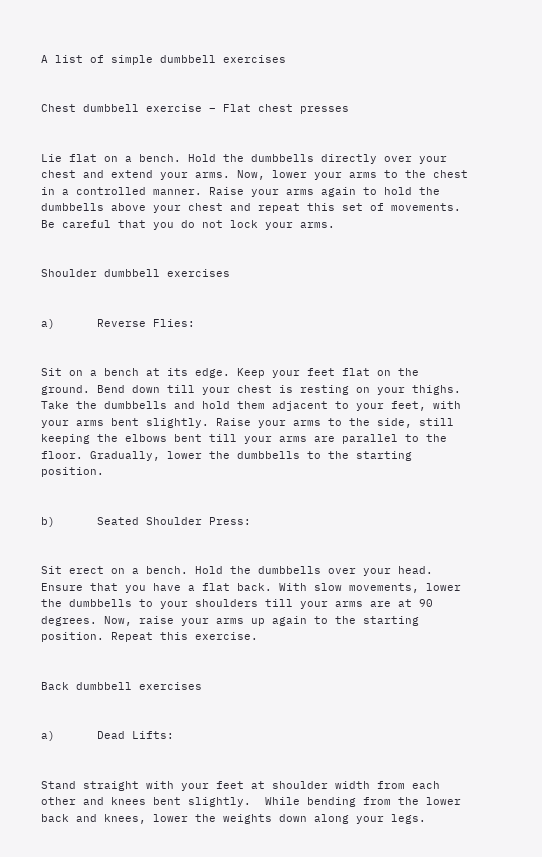A list of simple dumbbell exercises


Chest dumbbell exercise – Flat chest presses


Lie flat on a bench. Hold the dumbbells directly over your chest and extend your arms. Now, lower your arms to the chest in a controlled manner. Raise your arms again to hold the dumbbells above your chest and repeat this set of movements. Be careful that you do not lock your arms.


Shoulder dumbbell exercises


a)      Reverse Flies:


Sit on a bench at its edge. Keep your feet flat on the ground. Bend down till your chest is resting on your thighs. Take the dumbbells and hold them adjacent to your feet, with your arms bent slightly. Raise your arms to the side, still keeping the elbows bent till your arms are parallel to the floor. Gradually, lower the dumbbells to the starting position.


b)      Seated Shoulder Press:


Sit erect on a bench. Hold the dumbbells over your head. Ensure that you have a flat back. With slow movements, lower the dumbbells to your shoulders till your arms are at 90 degrees. Now, raise your arms up again to the starting position. Repeat this exercise.


Back dumbbell exercises


a)      Dead Lifts:


Stand straight with your feet at shoulder width from each other and knees bent slightly.  While bending from the lower back and knees, lower the weights down along your legs.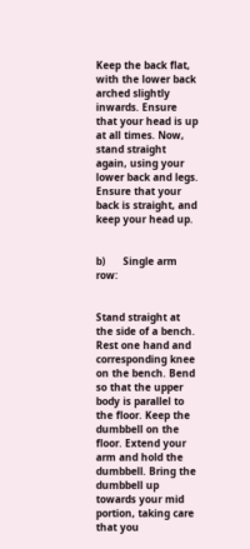Keep the back flat, with the lower back arched slightly inwards. Ensure that your head is up at all times. Now, stand straight again, using your lower back and legs. Ensure that your back is straight, and keep your head up.


b)      Single arm row:


Stand straight at the side of a bench. Rest one hand and corresponding knee on the bench. Bend so that the upper body is parallel to the floor. Keep the dumbbell on the floor. Extend your arm and hold the dumbbell. Bring the dumbbell up towards your mid portion, taking care that you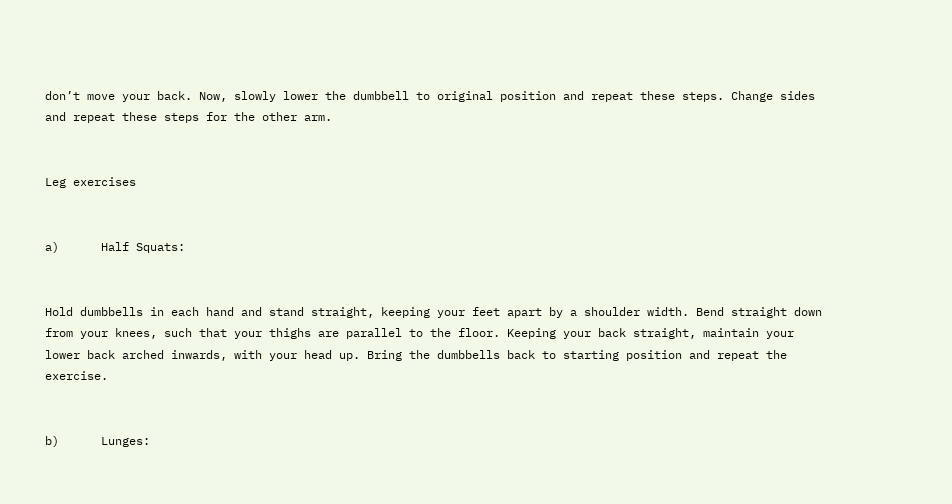don’t move your back. Now, slowly lower the dumbbell to original position and repeat these steps. Change sides and repeat these steps for the other arm.


Leg exercises


a)      Half Squats:


Hold dumbbells in each hand and stand straight, keeping your feet apart by a shoulder width. Bend straight down from your knees, such that your thighs are parallel to the floor. Keeping your back straight, maintain your lower back arched inwards, with your head up. Bring the dumbbells back to starting position and repeat the exercise.


b)      Lunges: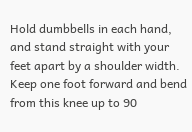Hold dumbbells in each hand, and stand straight with your feet apart by a shoulder width. Keep one foot forward and bend from this knee up to 90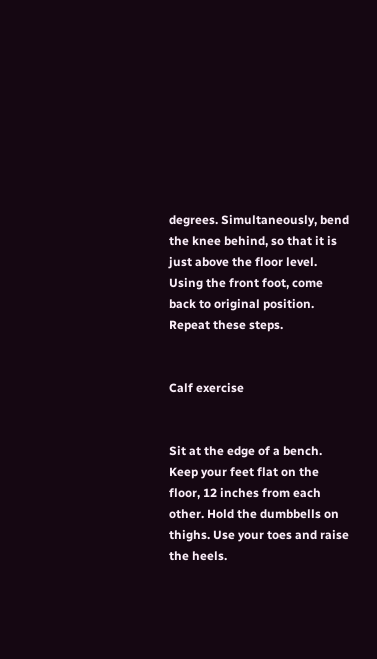degrees. Simultaneously, bend the knee behind, so that it is just above the floor level. Using the front foot, come back to original position. Repeat these steps.


Calf exercise


Sit at the edge of a bench. Keep your feet flat on the floor, 12 inches from each other. Hold the dumbbells on thighs. Use your toes and raise the heels.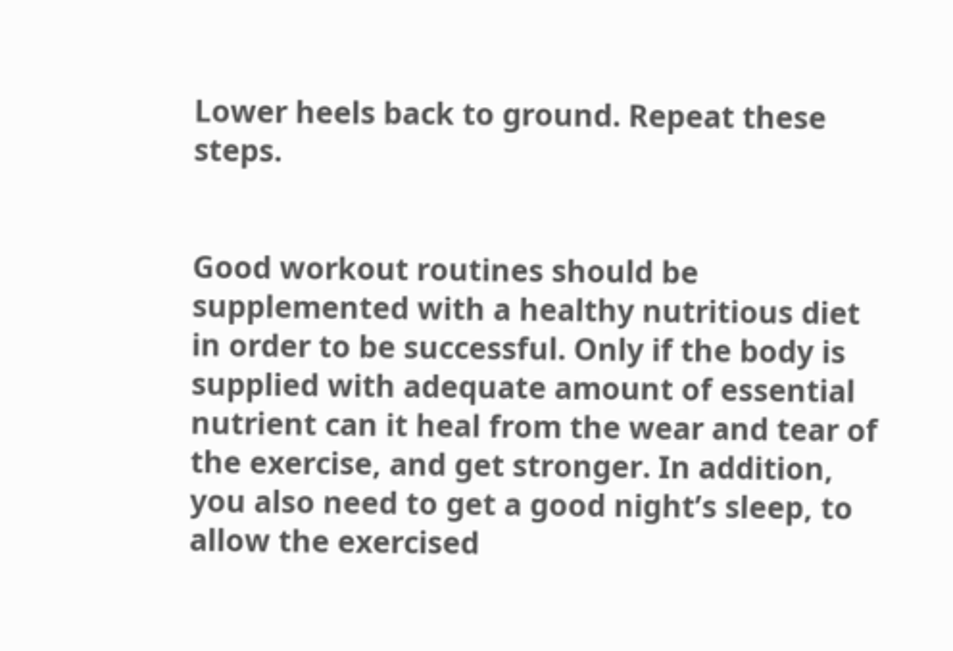Lower heels back to ground. Repeat these steps.


Good workout routines should be supplemented with a healthy nutritious diet in order to be successful. Only if the body is supplied with adequate amount of essential nutrient can it heal from the wear and tear of the exercise, and get stronger. In addition, you also need to get a good night’s sleep, to allow the exercised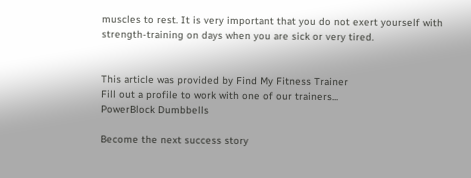muscles to rest. It is very important that you do not exert yourself with strength-training on days when you are sick or very tired.


This article was provided by Find My Fitness Trainer
Fill out a profile to work with one of our trainers...
PowerBlock Dumbbells

Become the next success story